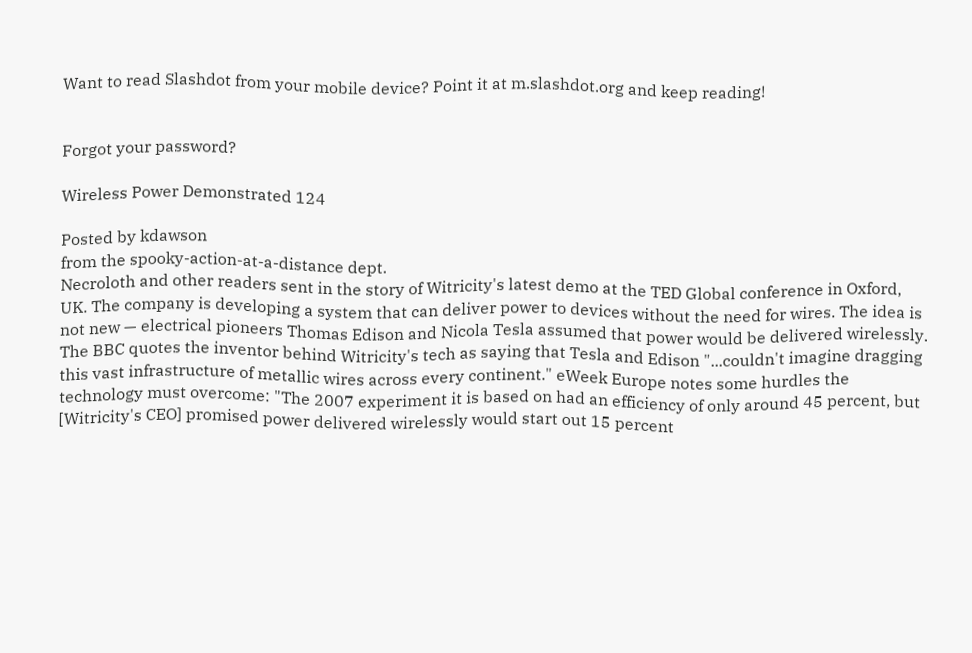Want to read Slashdot from your mobile device? Point it at m.slashdot.org and keep reading!


Forgot your password?

Wireless Power Demonstrated 124

Posted by kdawson
from the spooky-action-at-a-distance dept.
Necroloth and other readers sent in the story of Witricity's latest demo at the TED Global conference in Oxford, UK. The company is developing a system that can deliver power to devices without the need for wires. The idea is not new — electrical pioneers Thomas Edison and Nicola Tesla assumed that power would be delivered wirelessly. The BBC quotes the inventor behind Witricity's tech as saying that Tesla and Edison "...couldn't imagine dragging this vast infrastructure of metallic wires across every continent." eWeek Europe notes some hurdles the technology must overcome: "The 2007 experiment it is based on had an efficiency of only around 45 percent, but [Witricity's CEO] promised power delivered wirelessly would start out 15 percent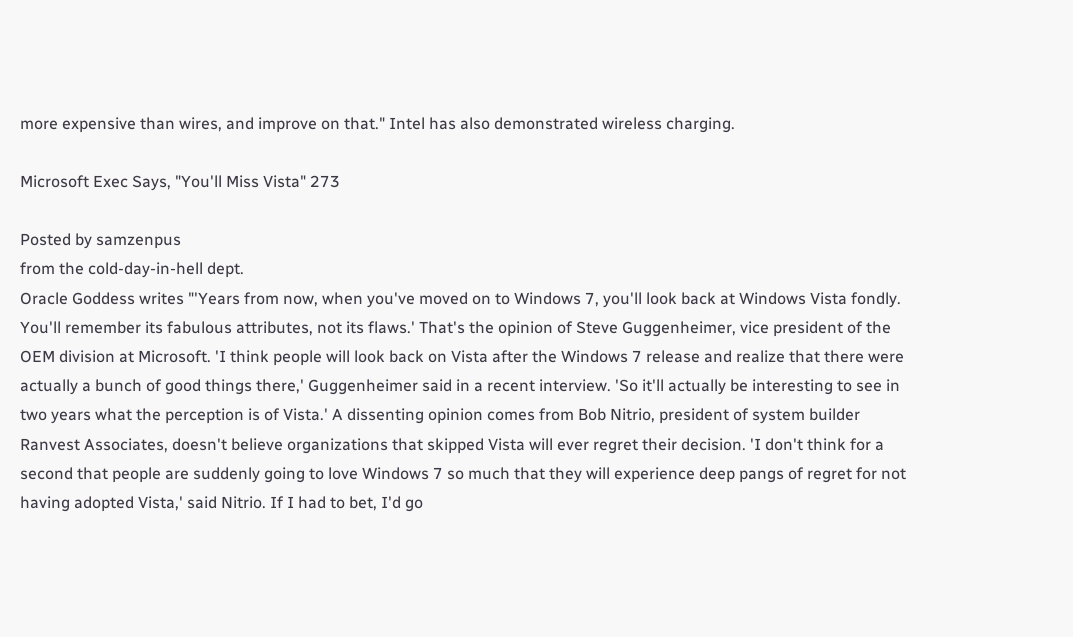more expensive than wires, and improve on that." Intel has also demonstrated wireless charging.

Microsoft Exec Says, "You'll Miss Vista" 273

Posted by samzenpus
from the cold-day-in-hell dept.
Oracle Goddess writes "'Years from now, when you've moved on to Windows 7, you'll look back at Windows Vista fondly. You'll remember its fabulous attributes, not its flaws.' That's the opinion of Steve Guggenheimer, vice president of the OEM division at Microsoft. 'I think people will look back on Vista after the Windows 7 release and realize that there were actually a bunch of good things there,' Guggenheimer said in a recent interview. 'So it'll actually be interesting to see in two years what the perception is of Vista.' A dissenting opinion comes from Bob Nitrio, president of system builder Ranvest Associates, doesn't believe organizations that skipped Vista will ever regret their decision. 'I don't think for a second that people are suddenly going to love Windows 7 so much that they will experience deep pangs of regret for not having adopted Vista,' said Nitrio. If I had to bet, I'd go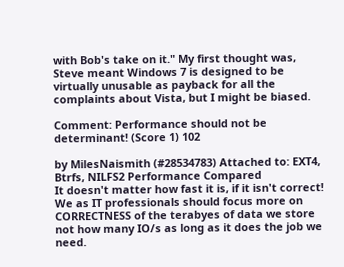with Bob's take on it." My first thought was, Steve meant Windows 7 is designed to be virtually unusable as payback for all the complaints about Vista, but I might be biased.

Comment: Performance should not be determinant! (Score 1) 102

by MilesNaismith (#28534783) Attached to: EXT4, Btrfs, NILFS2 Performance Compared
It doesn't matter how fast it is, if it isn't correct! We as IT professionals should focus more on CORRECTNESS of the terabyes of data we store not how many IO/s as long as it does the job we need.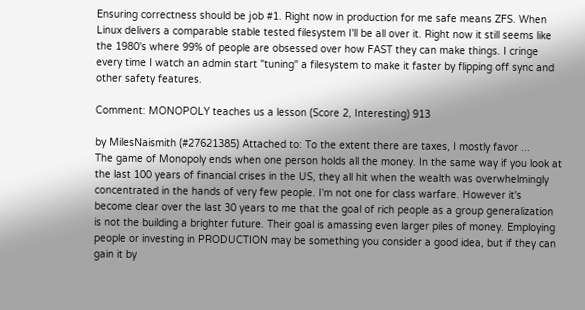Ensuring correctness should be job #1. Right now in production for me safe means ZFS. When Linux delivers a comparable stable tested filesystem I'll be all over it. Right now it still seems like the 1980's where 99% of people are obsessed over how FAST they can make things. I cringe every time I watch an admin start "tuning" a filesystem to make it faster by flipping off sync and other safety features.

Comment: MONOPOLY teaches us a lesson (Score 2, Interesting) 913

by MilesNaismith (#27621385) Attached to: To the extent there are taxes, I mostly favor ...
The game of Monopoly ends when one person holds all the money. In the same way if you look at the last 100 years of financial crises in the US, they all hit when the wealth was overwhelmingly concentrated in the hands of very few people. I'm not one for class warfare. However it's become clear over the last 30 years to me that the goal of rich people as a group generalization is not the building a brighter future. Their goal is amassing even larger piles of money. Employing people or investing in PRODUCTION may be something you consider a good idea, but if they can gain it by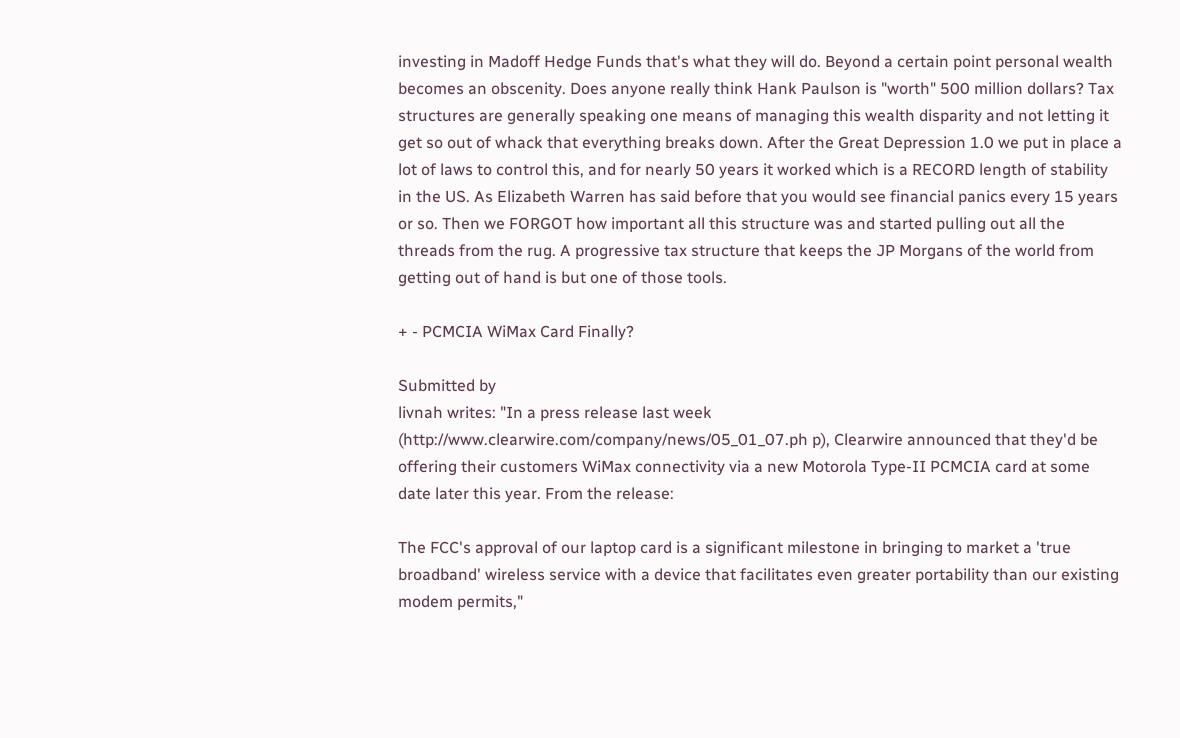investing in Madoff Hedge Funds that's what they will do. Beyond a certain point personal wealth becomes an obscenity. Does anyone really think Hank Paulson is "worth" 500 million dollars? Tax structures are generally speaking one means of managing this wealth disparity and not letting it get so out of whack that everything breaks down. After the Great Depression 1.0 we put in place a lot of laws to control this, and for nearly 50 years it worked which is a RECORD length of stability in the US. As Elizabeth Warren has said before that you would see financial panics every 15 years or so. Then we FORGOT how important all this structure was and started pulling out all the threads from the rug. A progressive tax structure that keeps the JP Morgans of the world from getting out of hand is but one of those tools.

+ - PCMCIA WiMax Card Finally?

Submitted by
livnah writes: "In a press release last week (http://www.clearwire.com/company/news/05_01_07.ph p), Clearwire announced that they'd be offering their customers WiMax connectivity via a new Motorola Type-II PCMCIA card at some date later this year. From the release:

The FCC's approval of our laptop card is a significant milestone in bringing to market a 'true broadband' wireless service with a device that facilitates even greater portability than our existing modem permits,"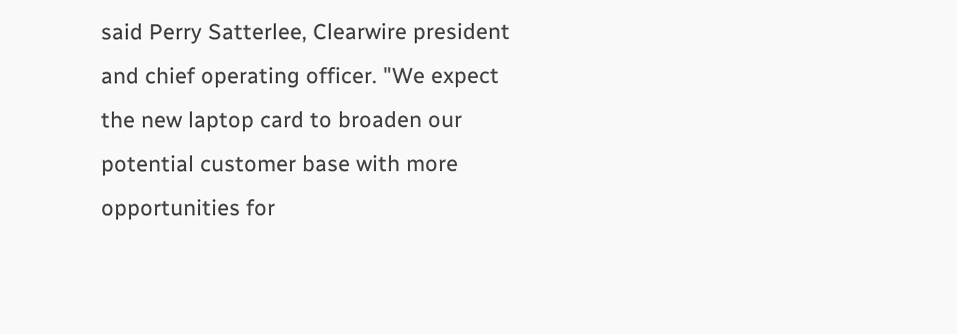said Perry Satterlee, Clearwire president and chief operating officer. "We expect the new laptop card to broaden our potential customer base with more opportunities for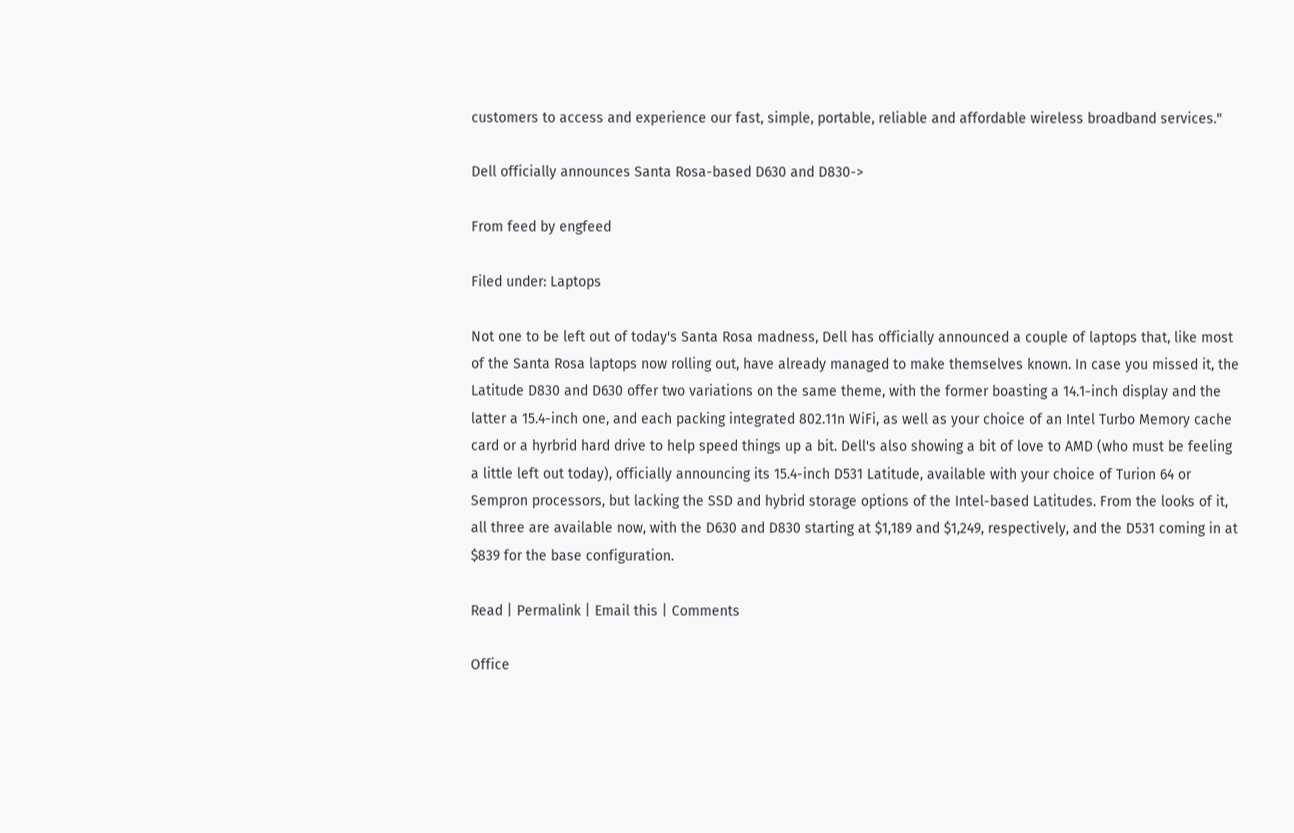customers to access and experience our fast, simple, portable, reliable and affordable wireless broadband services."

Dell officially announces Santa Rosa-based D630 and D830->

From feed by engfeed

Filed under: Laptops

Not one to be left out of today's Santa Rosa madness, Dell has officially announced a couple of laptops that, like most of the Santa Rosa laptops now rolling out, have already managed to make themselves known. In case you missed it, the Latitude D830 and D630 offer two variations on the same theme, with the former boasting a 14.1-inch display and the latter a 15.4-inch one, and each packing integrated 802.11n WiFi, as well as your choice of an Intel Turbo Memory cache card or a hyrbrid hard drive to help speed things up a bit. Dell's also showing a bit of love to AMD (who must be feeling a little left out today), officially announcing its 15.4-inch D531 Latitude, available with your choice of Turion 64 or Sempron processors, but lacking the SSD and hybrid storage options of the Intel-based Latitudes. From the looks of it, all three are available now, with the D630 and D830 starting at $1,189 and $1,249, respectively, and the D531 coming in at $839 for the base configuration.

Read | Permalink | Email this | Comments

Office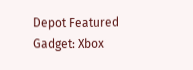Depot Featured Gadget: Xbox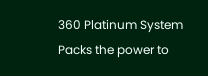360 Platinum System Packs the power to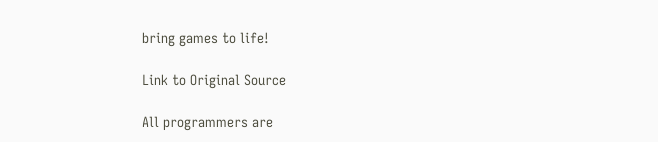bring games to life!

Link to Original Source

All programmers are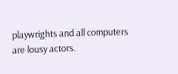playwrights and all computers are lousy actors.